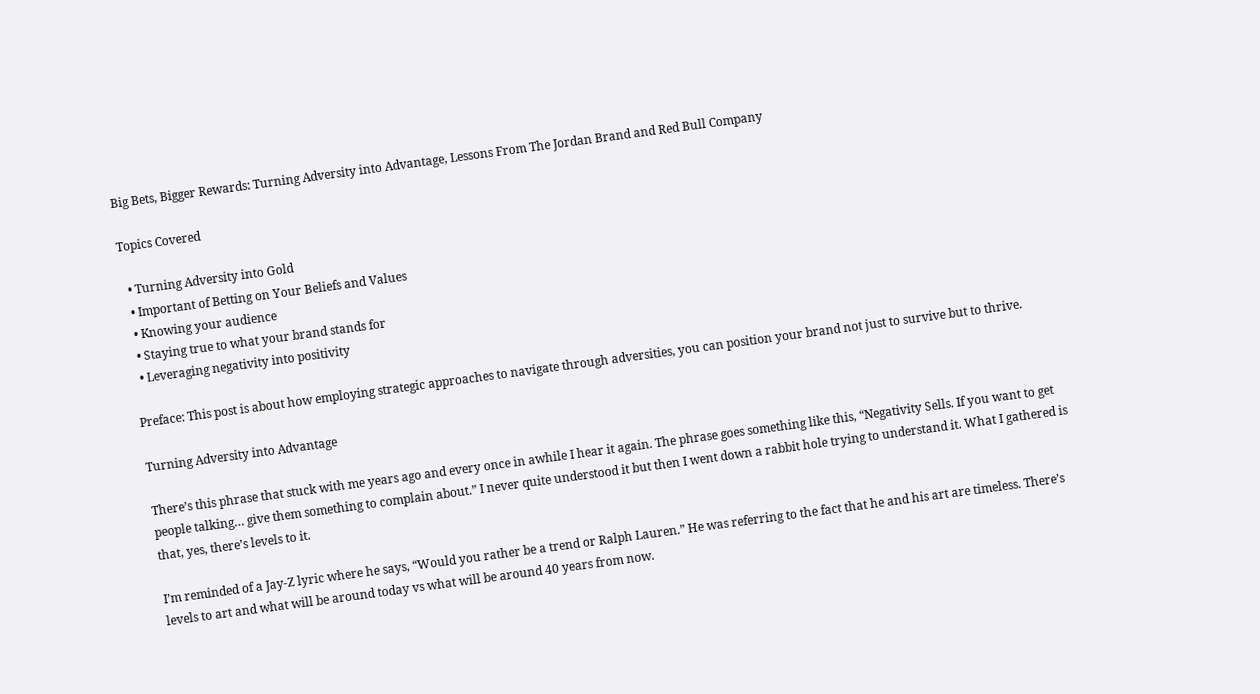Big Bets, Bigger Rewards: Turning Adversity into Advantage, Lessons From The Jordan Brand and Red Bull Company

Topics Covered

  • Turning Adversity into Gold
  • Important of Betting on Your Beliefs and Values
  • Knowing your audience
  • Staying true to what your brand stands for
  • Leveraging negativity into positivity

Preface: This post is about how employing strategic approaches to navigate through adversities, you can position your brand not just to survive but to thrive.

Turning Adversity into Advantage

There’s this phrase that stuck with me years ago and every once in awhile I hear it again. The phrase goes something like this, “Negativity Sells. If you want to get people talking… give them something to complain about.” I never quite understood it but then I went down a rabbit hole trying to understand it. What I gathered is that, yes, there’s levels to it.

I’m reminded of a Jay-Z lyric where he says, “Would you rather be a trend or Ralph Lauren.” He was referring to the fact that he and his art are timeless. There’s levels to art and what will be around today vs what will be around 40 years from now.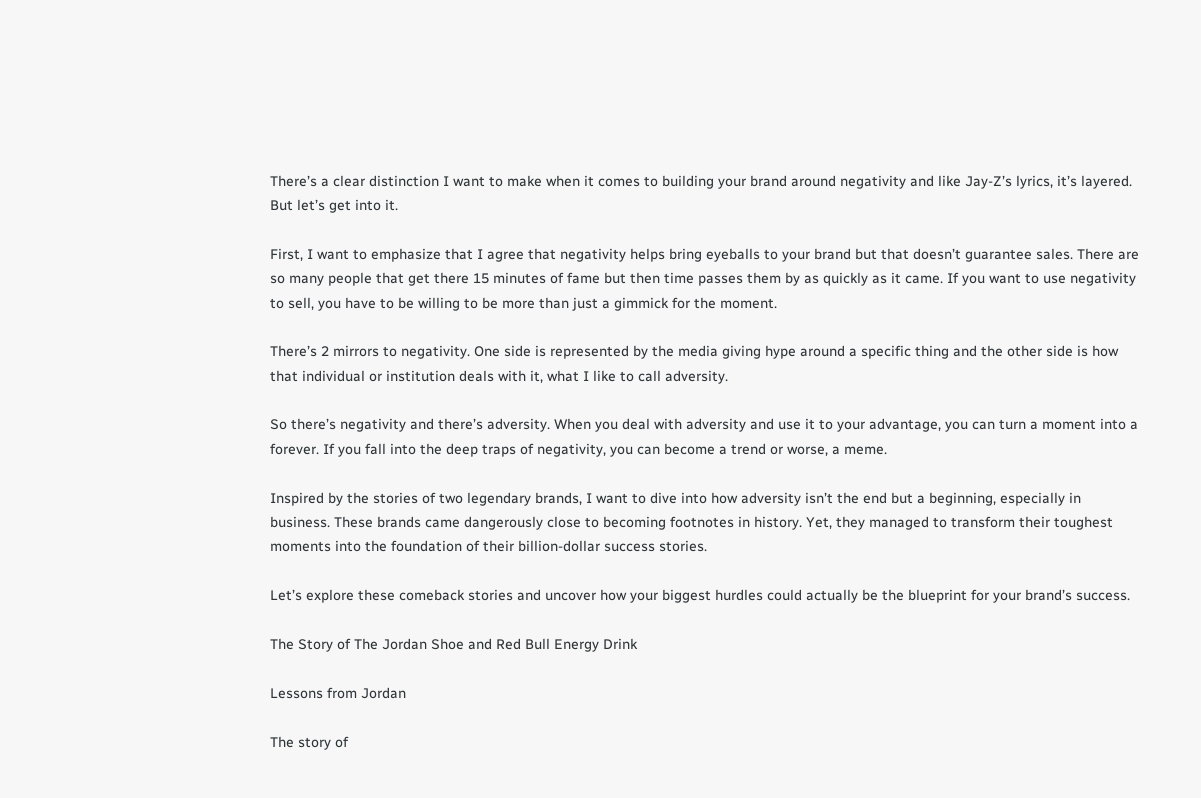There’s a clear distinction I want to make when it comes to building your brand around negativity and like Jay-Z’s lyrics, it’s layered. But let’s get into it.

First, I want to emphasize that I agree that negativity helps bring eyeballs to your brand but that doesn’t guarantee sales. There are so many people that get there 15 minutes of fame but then time passes them by as quickly as it came. If you want to use negativity to sell, you have to be willing to be more than just a gimmick for the moment.

There’s 2 mirrors to negativity. One side is represented by the media giving hype around a specific thing and the other side is how that individual or institution deals with it, what I like to call adversity.

So there’s negativity and there’s adversity. When you deal with adversity and use it to your advantage, you can turn a moment into a forever. If you fall into the deep traps of negativity, you can become a trend or worse, a meme.

Inspired by the stories of two legendary brands, I want to dive into how adversity isn’t the end but a beginning, especially in business. These brands came dangerously close to becoming footnotes in history. Yet, they managed to transform their toughest moments into the foundation of their billion-dollar success stories.

Let’s explore these comeback stories and uncover how your biggest hurdles could actually be the blueprint for your brand’s success.

The Story of The Jordan Shoe and Red Bull Energy Drink

Lessons from Jordan

The story of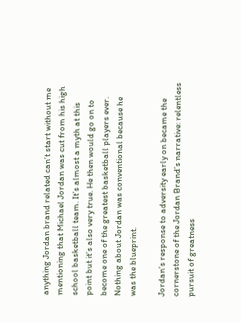anything Jordan brand related can’t start without me mentioning that Michael Jordan was cut from his high school basketball team. It’s almost a myth at this point but it’s also very true. He then would go on to become one of the greatest basketball players ever. Nothing about Jordan was conventional because he was the blueprint.

Jordan’s response to adversity early on became the cornerstone of the Jordan Brand’s narrative: relentless pursuit of greatness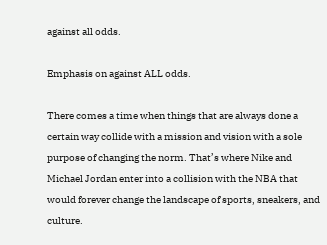against all odds.

Emphasis on against ALL odds.

There comes a time when things that are always done a certain way collide with a mission and vision with a sole purpose of changing the norm. That’s where Nike and Michael Jordan enter into a collision with the NBA that would forever change the landscape of sports, sneakers, and culture.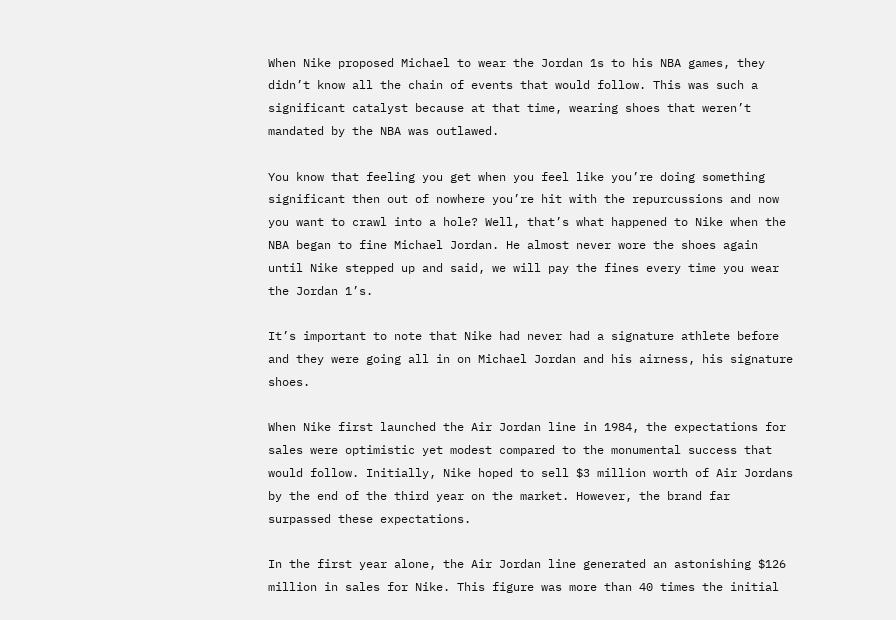When Nike proposed Michael to wear the Jordan 1s to his NBA games, they didn’t know all the chain of events that would follow. This was such a significant catalyst because at that time, wearing shoes that weren’t mandated by the NBA was outlawed.

You know that feeling you get when you feel like you’re doing something significant then out of nowhere you’re hit with the repurcussions and now you want to crawl into a hole? Well, that’s what happened to Nike when the NBA began to fine Michael Jordan. He almost never wore the shoes again until Nike stepped up and said, we will pay the fines every time you wear the Jordan 1’s.

It’s important to note that Nike had never had a signature athlete before and they were going all in on Michael Jordan and his airness, his signature shoes.

When Nike first launched the Air Jordan line in 1984, the expectations for sales were optimistic yet modest compared to the monumental success that would follow. Initially, Nike hoped to sell $3 million worth of Air Jordans by the end of the third year on the market. However, the brand far surpassed these expectations.

In the first year alone, the Air Jordan line generated an astonishing $126 million in sales for Nike. This figure was more than 40 times the initial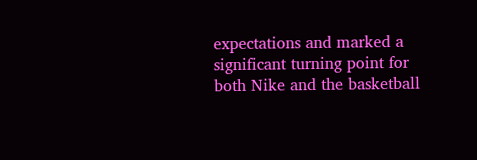expectations and marked a significant turning point for both Nike and the basketball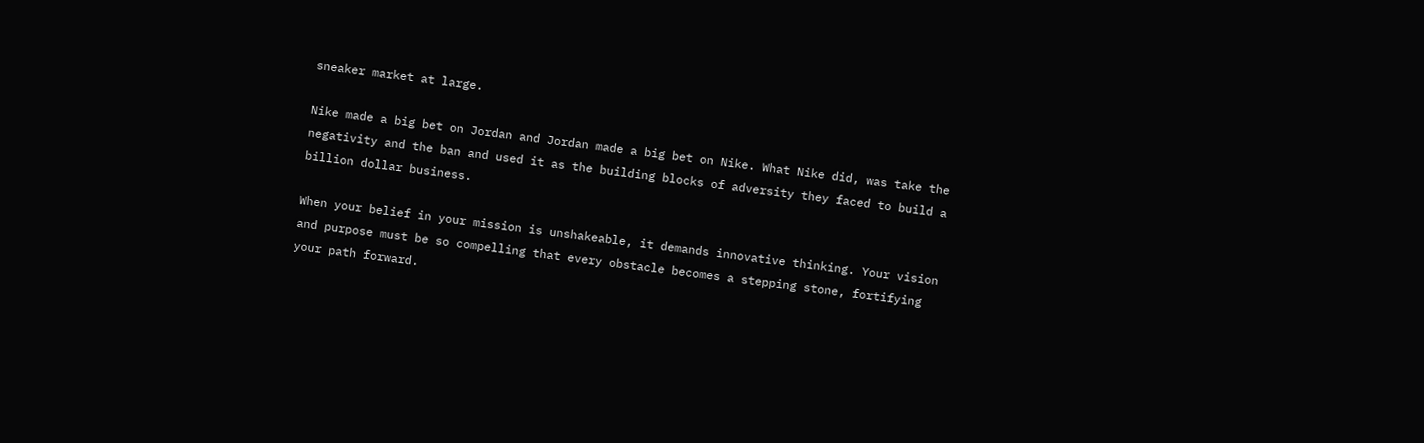sneaker market at large.

Nike made a big bet on Jordan and Jordan made a big bet on Nike. What Nike did, was take the negativity and the ban and used it as the building blocks of adversity they faced to build a billion dollar business.

When your belief in your mission is unshakeable, it demands innovative thinking. Your vision and purpose must be so compelling that every obstacle becomes a stepping stone, fortifying your path forward.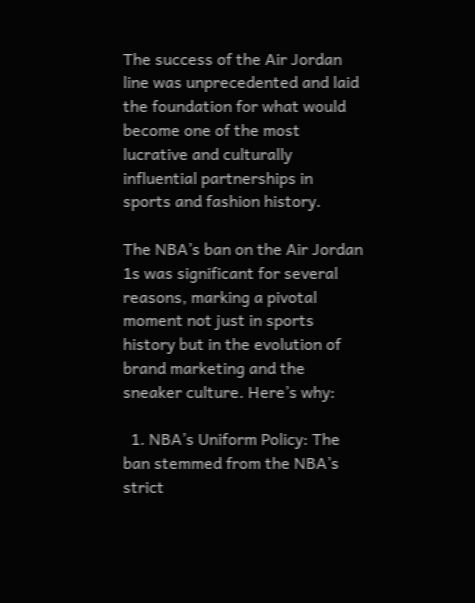The success of the Air Jordan line was unprecedented and laid the foundation for what would become one of the most lucrative and culturally influential partnerships in sports and fashion history.

The NBA’s ban on the Air Jordan 1s was significant for several reasons, marking a pivotal moment not just in sports history but in the evolution of brand marketing and the sneaker culture. Here’s why:

  1. NBA’s Uniform Policy: The ban stemmed from the NBA’s strict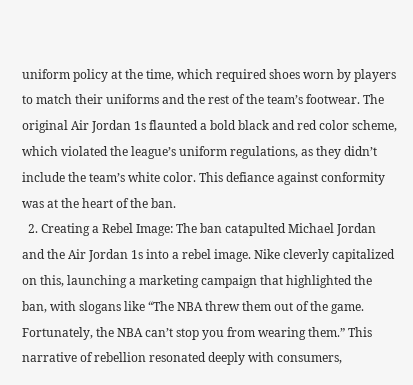uniform policy at the time, which required shoes worn by players to match their uniforms and the rest of the team’s footwear. The original Air Jordan 1s flaunted a bold black and red color scheme, which violated the league’s uniform regulations, as they didn’t include the team’s white color. This defiance against conformity was at the heart of the ban.
  2. Creating a Rebel Image: The ban catapulted Michael Jordan and the Air Jordan 1s into a rebel image. Nike cleverly capitalized on this, launching a marketing campaign that highlighted the ban, with slogans like “The NBA threw them out of the game. Fortunately, the NBA can’t stop you from wearing them.” This narrative of rebellion resonated deeply with consumers,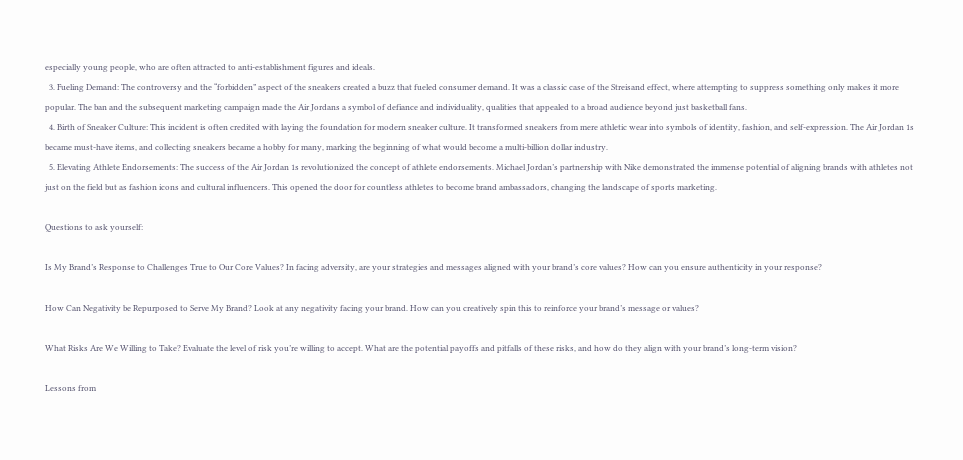especially young people, who are often attracted to anti-establishment figures and ideals.
  3. Fueling Demand: The controversy and the “forbidden” aspect of the sneakers created a buzz that fueled consumer demand. It was a classic case of the Streisand effect, where attempting to suppress something only makes it more popular. The ban and the subsequent marketing campaign made the Air Jordans a symbol of defiance and individuality, qualities that appealed to a broad audience beyond just basketball fans.
  4. Birth of Sneaker Culture: This incident is often credited with laying the foundation for modern sneaker culture. It transformed sneakers from mere athletic wear into symbols of identity, fashion, and self-expression. The Air Jordan 1s became must-have items, and collecting sneakers became a hobby for many, marking the beginning of what would become a multi-billion dollar industry.
  5. Elevating Athlete Endorsements: The success of the Air Jordan 1s revolutionized the concept of athlete endorsements. Michael Jordan’s partnership with Nike demonstrated the immense potential of aligning brands with athletes not just on the field but as fashion icons and cultural influencers. This opened the door for countless athletes to become brand ambassadors, changing the landscape of sports marketing.

Questions to ask yourself:

Is My Brand’s Response to Challenges True to Our Core Values? In facing adversity, are your strategies and messages aligned with your brand’s core values? How can you ensure authenticity in your response?

How Can Negativity be Repurposed to Serve My Brand? Look at any negativity facing your brand. How can you creatively spin this to reinforce your brand’s message or values?

What Risks Are We Willing to Take? Evaluate the level of risk you’re willing to accept. What are the potential payoffs and pitfalls of these risks, and how do they align with your brand’s long-term vision?

Lessons from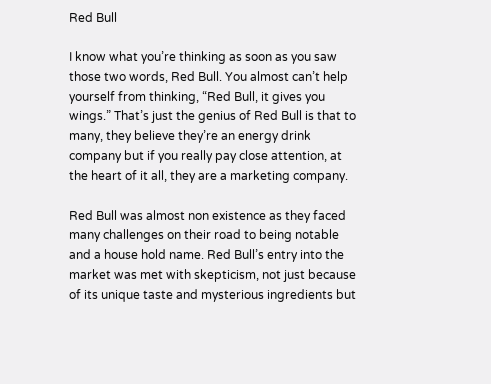Red Bull

I know what you’re thinking as soon as you saw those two words, Red Bull. You almost can’t help yourself from thinking, “Red Bull, it gives you wings.” That’s just the genius of Red Bull is that to many, they believe they’re an energy drink company but if you really pay close attention, at the heart of it all, they are a marketing company.

Red Bull was almost non existence as they faced many challenges on their road to being notable and a house hold name. Red Bull’s entry into the market was met with skepticism, not just because of its unique taste and mysterious ingredients but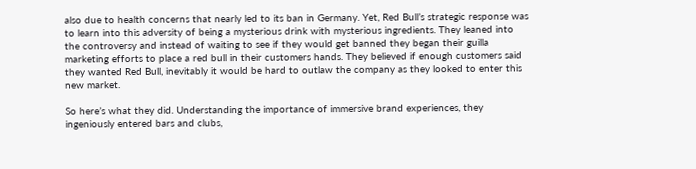also due to health concerns that nearly led to its ban in Germany. Yet, Red Bull’s strategic response was to learn into this adversity of being a mysterious drink with mysterious ingredients. They leaned into the controversy and instead of waiting to see if they would get banned they began their guilla marketing efforts to place a red bull in their customers hands. They believed if enough customers said they wanted Red Bull, inevitably it would be hard to outlaw the company as they looked to enter this new market.

So here’s what they did. Understanding the importance of immersive brand experiences, they ingeniously entered bars and clubs,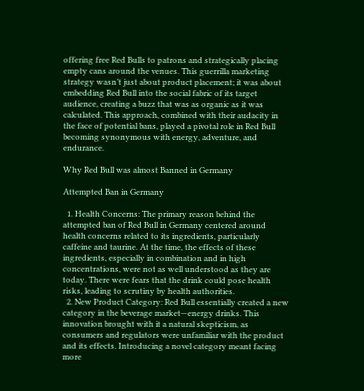offering free Red Bulls to patrons and strategically placing empty cans around the venues. This guerrilla marketing strategy wasn’t just about product placement; it was about embedding Red Bull into the social fabric of its target audience, creating a buzz that was as organic as it was calculated. This approach, combined with their audacity in the face of potential bans, played a pivotal role in Red Bull becoming synonymous with energy, adventure, and endurance.

Why Red Bull was almost Banned in Germany

Attempted Ban in Germany

  1. Health Concerns: The primary reason behind the attempted ban of Red Bull in Germany centered around health concerns related to its ingredients, particularly caffeine and taurine. At the time, the effects of these ingredients, especially in combination and in high concentrations, were not as well understood as they are today. There were fears that the drink could pose health risks, leading to scrutiny by health authorities.
  2. New Product Category: Red Bull essentially created a new category in the beverage market—energy drinks. This innovation brought with it a natural skepticism, as consumers and regulators were unfamiliar with the product and its effects. Introducing a novel category meant facing more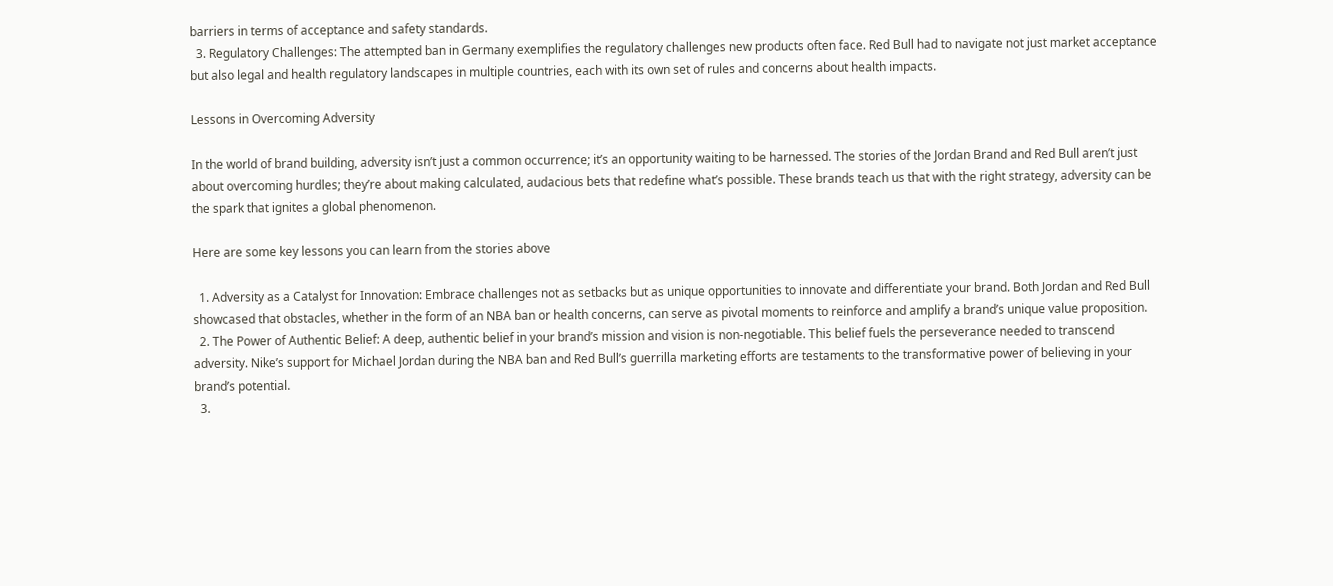barriers in terms of acceptance and safety standards.
  3. Regulatory Challenges: The attempted ban in Germany exemplifies the regulatory challenges new products often face. Red Bull had to navigate not just market acceptance but also legal and health regulatory landscapes in multiple countries, each with its own set of rules and concerns about health impacts.

Lessons in Overcoming Adversity

In the world of brand building, adversity isn’t just a common occurrence; it’s an opportunity waiting to be harnessed. The stories of the Jordan Brand and Red Bull aren’t just about overcoming hurdles; they’re about making calculated, audacious bets that redefine what’s possible. These brands teach us that with the right strategy, adversity can be the spark that ignites a global phenomenon.

Here are some key lessons you can learn from the stories above

  1. Adversity as a Catalyst for Innovation: Embrace challenges not as setbacks but as unique opportunities to innovate and differentiate your brand. Both Jordan and Red Bull showcased that obstacles, whether in the form of an NBA ban or health concerns, can serve as pivotal moments to reinforce and amplify a brand’s unique value proposition.
  2. The Power of Authentic Belief: A deep, authentic belief in your brand’s mission and vision is non-negotiable. This belief fuels the perseverance needed to transcend adversity. Nike’s support for Michael Jordan during the NBA ban and Red Bull’s guerrilla marketing efforts are testaments to the transformative power of believing in your brand’s potential.
  3.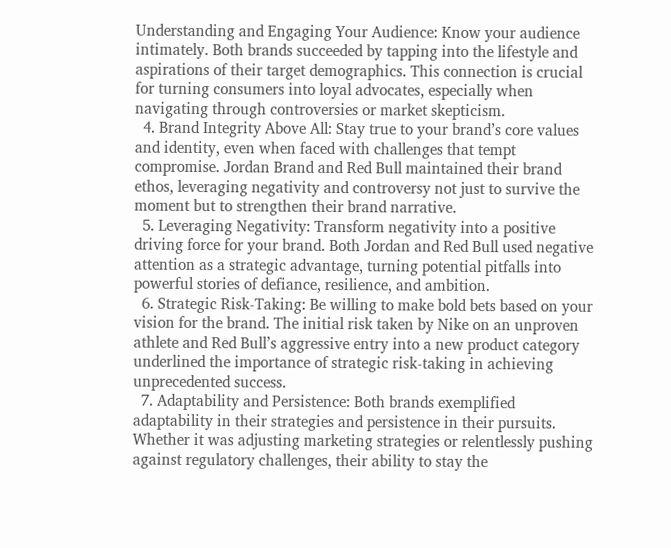Understanding and Engaging Your Audience: Know your audience intimately. Both brands succeeded by tapping into the lifestyle and aspirations of their target demographics. This connection is crucial for turning consumers into loyal advocates, especially when navigating through controversies or market skepticism.
  4. Brand Integrity Above All: Stay true to your brand’s core values and identity, even when faced with challenges that tempt compromise. Jordan Brand and Red Bull maintained their brand ethos, leveraging negativity and controversy not just to survive the moment but to strengthen their brand narrative.
  5. Leveraging Negativity: Transform negativity into a positive driving force for your brand. Both Jordan and Red Bull used negative attention as a strategic advantage, turning potential pitfalls into powerful stories of defiance, resilience, and ambition.
  6. Strategic Risk-Taking: Be willing to make bold bets based on your vision for the brand. The initial risk taken by Nike on an unproven athlete and Red Bull’s aggressive entry into a new product category underlined the importance of strategic risk-taking in achieving unprecedented success.
  7. Adaptability and Persistence: Both brands exemplified adaptability in their strategies and persistence in their pursuits. Whether it was adjusting marketing strategies or relentlessly pushing against regulatory challenges, their ability to stay the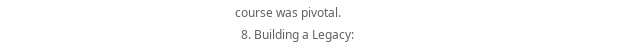course was pivotal.
  8. Building a Legacy: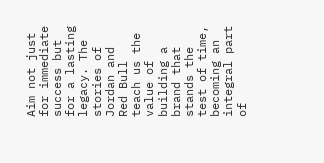Aim not just for immediate success but for a lasting legacy. The stories of Jordan and Red Bull teach us the value of building a brand that stands the test of time, becoming an integral part of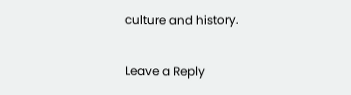culture and history.

Leave a Reply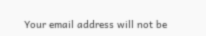Your email address will not be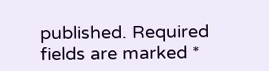published. Required fields are marked *